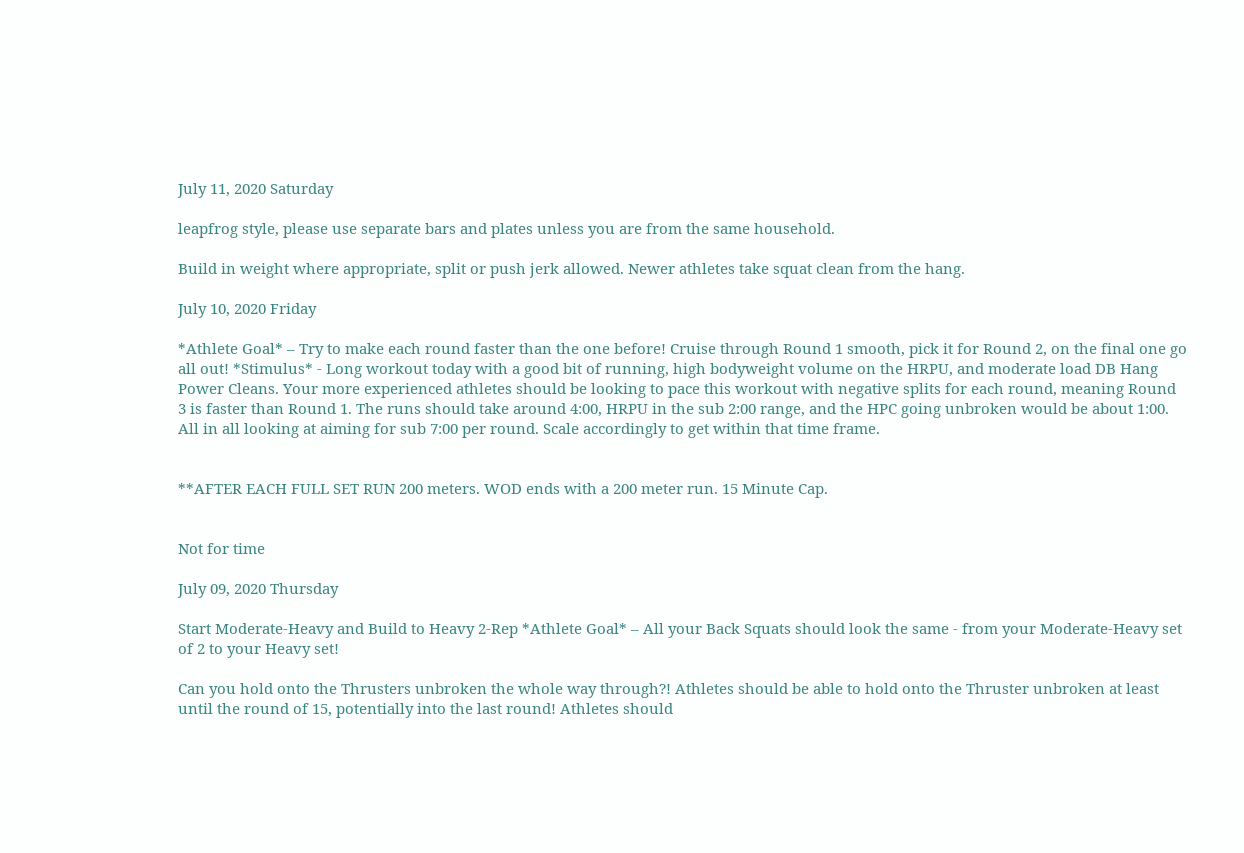July 11, 2020 Saturday

leapfrog style, please use separate bars and plates unless you are from the same household.

Build in weight where appropriate, split or push jerk allowed. Newer athletes take squat clean from the hang.

July 10, 2020 Friday

*Athlete Goal* – Try to make each round faster than the one before! Cruise through Round 1 smooth, pick it for Round 2, on the final one go all out! *Stimulus* - Long workout today with a good bit of running, high bodyweight volume on the HRPU, and moderate load DB Hang Power Cleans. Your more experienced athletes should be looking to pace this workout with negative splits for each round, meaning Round 3 is faster than Round 1. The runs should take around 4:00, HRPU in the sub 2:00 range, and the HPC going unbroken would be about 1:00. All in all looking at aiming for sub 7:00 per round. Scale accordingly to get within that time frame.


**AFTER EACH FULL SET RUN 200 meters. WOD ends with a 200 meter run. 15 Minute Cap.


Not for time

July 09, 2020 Thursday

Start Moderate-Heavy and Build to Heavy 2-Rep *Athlete Goal* – All your Back Squats should look the same - from your Moderate-Heavy set of 2 to your Heavy set!

Can you hold onto the Thrusters unbroken the whole way through?! Athletes should be able to hold onto the Thruster unbroken at least until the round of 15, potentially into the last round! Athletes should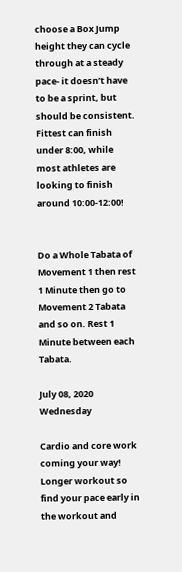choose a Box Jump height they can cycle through at a steady pace- it doesn’t have to be a sprint, but should be consistent. Fittest can finish under 8:00, while most athletes are looking to finish around 10:00-12:00!


Do a Whole Tabata of Movement 1 then rest 1 Minute then go to Movement 2 Tabata and so on. Rest 1 Minute between each Tabata.

July 08, 2020 Wednesday

Cardio and core work coming your way! Longer workout so find your pace early in the workout and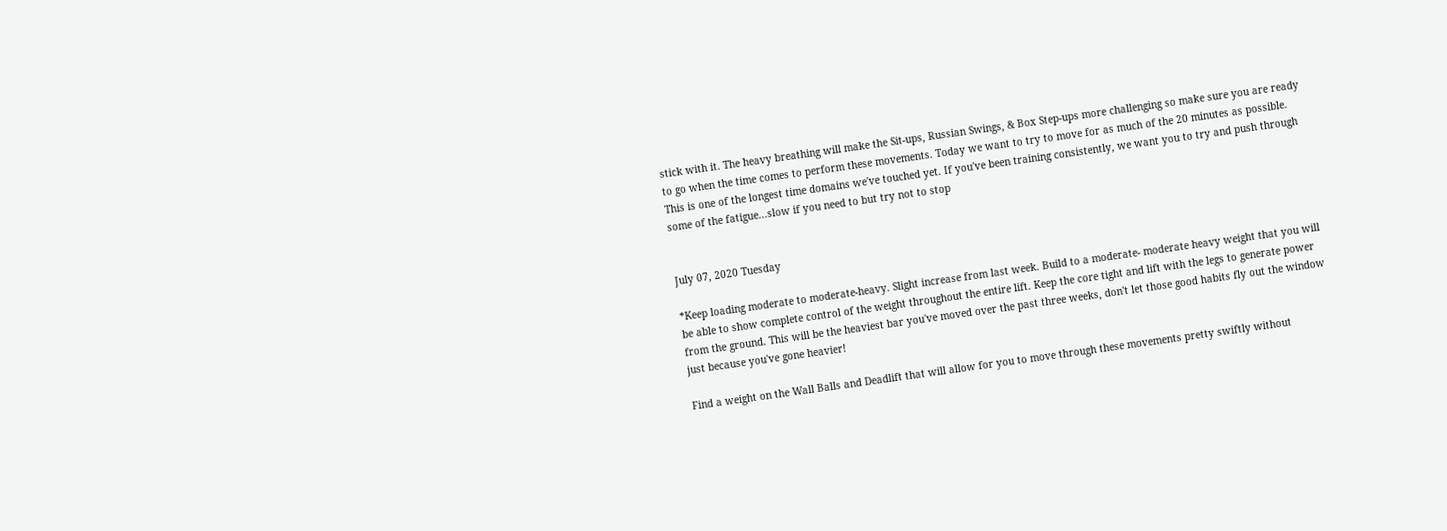stick with it. The heavy breathing will make the Sit-ups, Russian Swings, & Box Step-ups more challenging so make sure you are ready to go when the time comes to perform these movements. Today we want to try to move for as much of the 20 minutes as possible. This is one of the longest time domains we've touched yet. If you've been training consistently, we want you to try and push through some of the fatigue...slow if you need to but try not to stop


July 07, 2020 Tuesday

*Keep loading moderate to moderate-heavy. Slight increase from last week. Build to a moderate- moderate heavy weight that you will be able to show complete control of the weight throughout the entire lift. Keep the core tight and lift with the legs to generate power from the ground. This will be the heaviest bar you've moved over the past three weeks, don't let those good habits fly out the window just because you've gone heavier!

Find a weight on the Wall Balls and Deadlift that will allow for you to move through these movements pretty swiftly without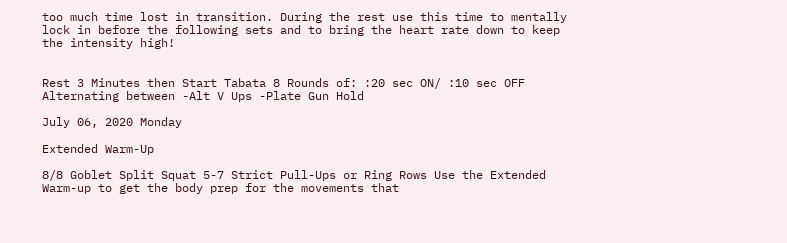too much time lost in transition. During the rest use this time to mentally lock in before the following sets and to bring the heart rate down to keep the intensity high!


Rest 3 Minutes then Start Tabata 8 Rounds of: :20 sec ON/ :10 sec OFF Alternating between -Alt V Ups -Plate Gun Hold

July 06, 2020 Monday

Extended Warm-Up

8/8 Goblet Split Squat 5-7 Strict Pull-Ups or Ring Rows Use the Extended Warm-up to get the body prep for the movements that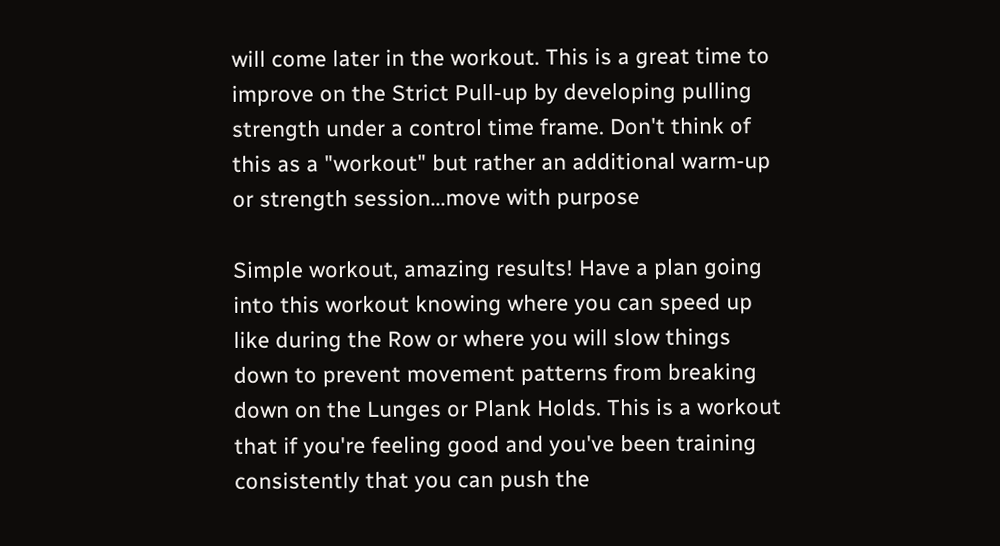will come later in the workout. This is a great time to improve on the Strict Pull-up by developing pulling strength under a control time frame. Don't think of this as a "workout" but rather an additional warm-up or strength session...move with purpose

Simple workout, amazing results! Have a plan going into this workout knowing where you can speed up like during the Row or where you will slow things down to prevent movement patterns from breaking down on the Lunges or Plank Holds. This is a workout that if you're feeling good and you've been training consistently that you can push the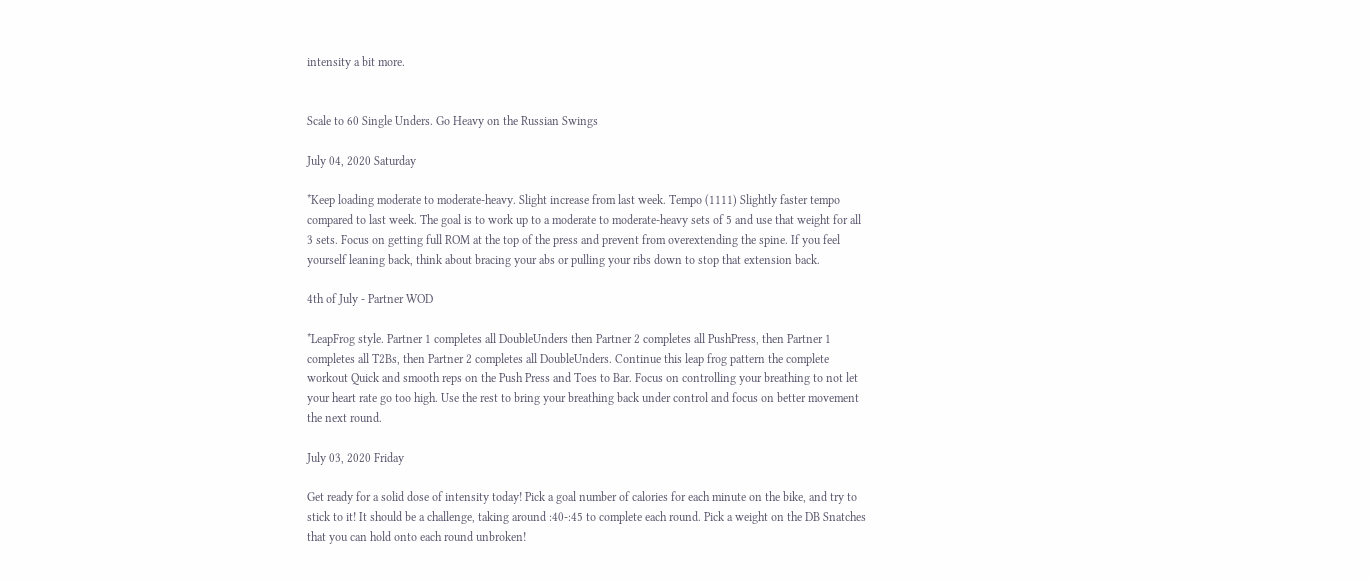intensity a bit more.


Scale to 60 Single Unders. Go Heavy on the Russian Swings

July 04, 2020 Saturday

*Keep loading moderate to moderate-heavy. Slight increase from last week. Tempo (1111) Slightly faster tempo compared to last week. The goal is to work up to a moderate to moderate-heavy sets of 5 and use that weight for all 3 sets. Focus on getting full ROM at the top of the press and prevent from overextending the spine. If you feel yourself leaning back, think about bracing your abs or pulling your ribs down to stop that extension back.

4th of July - Partner WOD

*LeapFrog style. Partner 1 completes all DoubleUnders then Partner 2 completes all PushPress, then Partner 1 completes all T2Bs, then Partner 2 completes all DoubleUnders. Continue this leap frog pattern the complete workout Quick and smooth reps on the Push Press and Toes to Bar. Focus on controlling your breathing to not let your heart rate go too high. Use the rest to bring your breathing back under control and focus on better movement the next round.

July 03, 2020 Friday

Get ready for a solid dose of intensity today! Pick a goal number of calories for each minute on the bike, and try to stick to it! It should be a challenge, taking around :40-:45 to complete each round. Pick a weight on the DB Snatches that you can hold onto each round unbroken!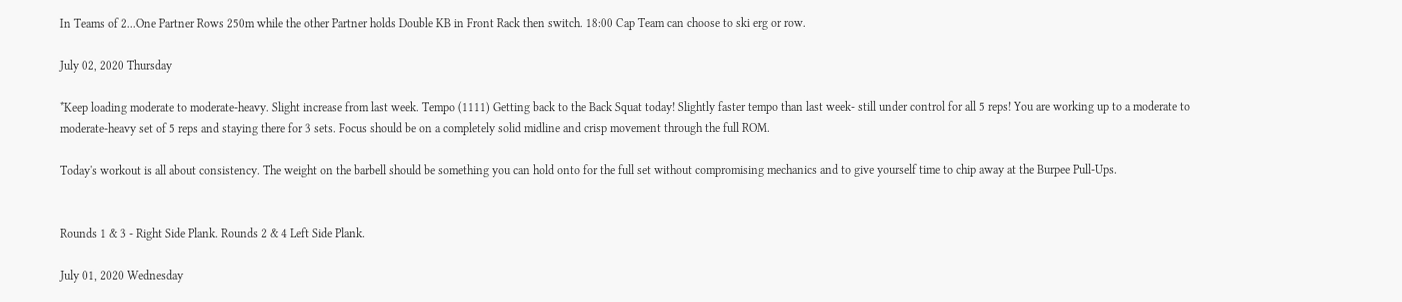In Teams of 2...One Partner Rows 250m while the other Partner holds Double KB in Front Rack then switch. 18:00 Cap Team can choose to ski erg or row.

July 02, 2020 Thursday

*Keep loading moderate to moderate-heavy. Slight increase from last week. Tempo (1111) Getting back to the Back Squat today! Slightly faster tempo than last week- still under control for all 5 reps! You are working up to a moderate to moderate-heavy set of 5 reps and staying there for 3 sets. Focus should be on a completely solid midline and crisp movement through the full ROM.

Today's workout is all about consistency. The weight on the barbell should be something you can hold onto for the full set without compromising mechanics and to give yourself time to chip away at the Burpee Pull-Ups.


Rounds 1 & 3 - Right Side Plank. Rounds 2 & 4 Left Side Plank.

July 01, 2020 Wednesday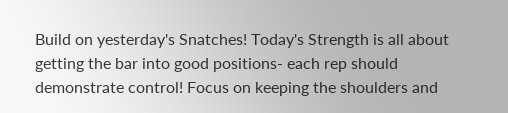Build on yesterday's Snatches! Today's Strength is all about getting the bar into good positions- each rep should demonstrate control! Focus on keeping the shoulders and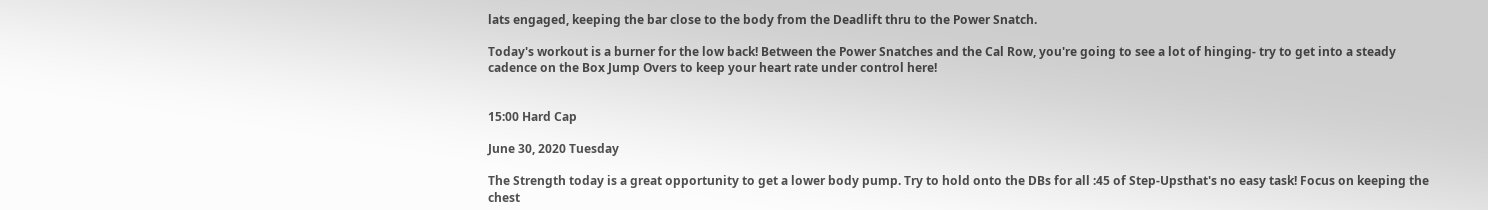lats engaged, keeping the bar close to the body from the Deadlift thru to the Power Snatch.

Today's workout is a burner for the low back! Between the Power Snatches and the Cal Row, you're going to see a lot of hinging- try to get into a steady cadence on the Box Jump Overs to keep your heart rate under control here!


15:00 Hard Cap

June 30, 2020 Tuesday

The Strength today is a great opportunity to get a lower body pump. Try to hold onto the DBs for all :45 of Step-Upsthat's no easy task! Focus on keeping the chest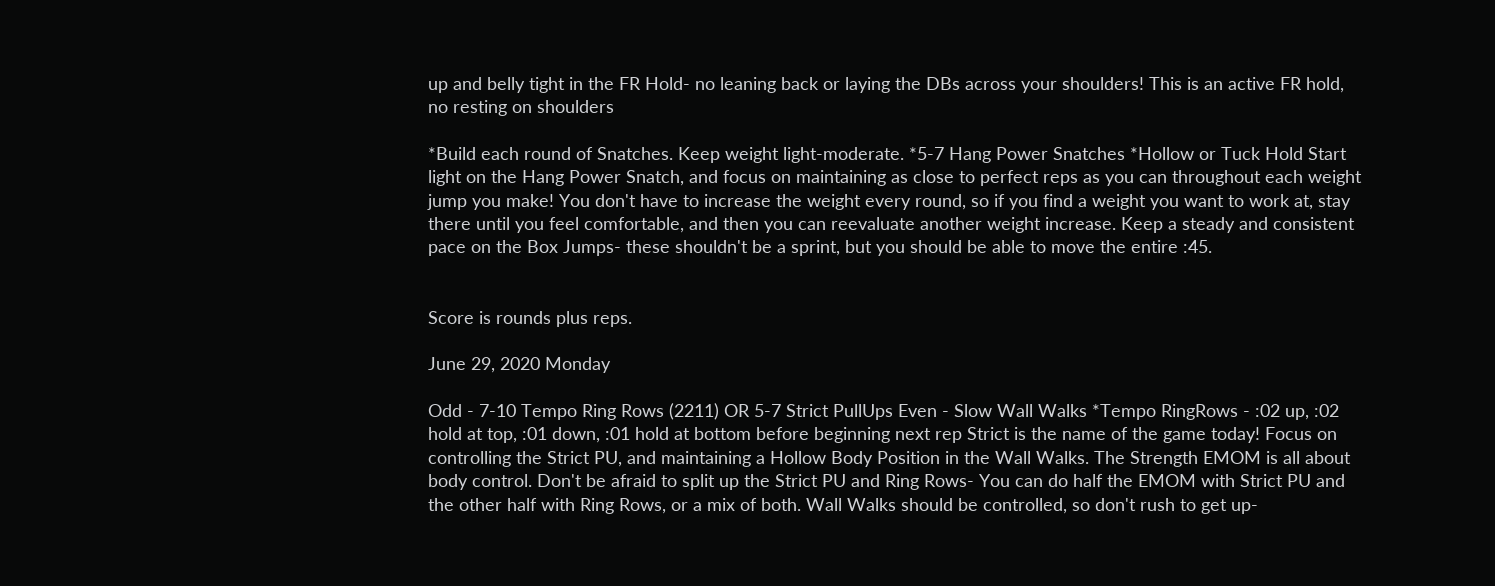up and belly tight in the FR Hold- no leaning back or laying the DBs across your shoulders! This is an active FR hold, no resting on shoulders

*Build each round of Snatches. Keep weight light-moderate. *5-7 Hang Power Snatches *Hollow or Tuck Hold Start light on the Hang Power Snatch, and focus on maintaining as close to perfect reps as you can throughout each weight jump you make! You don't have to increase the weight every round, so if you find a weight you want to work at, stay there until you feel comfortable, and then you can reevaluate another weight increase. Keep a steady and consistent pace on the Box Jumps- these shouldn't be a sprint, but you should be able to move the entire :45.


Score is rounds plus reps.

June 29, 2020 Monday

Odd - 7-10 Tempo Ring Rows (2211) OR 5-7 Strict PullUps Even - Slow Wall Walks *Tempo RingRows - :02 up, :02 hold at top, :01 down, :01 hold at bottom before beginning next rep Strict is the name of the game today! Focus on controlling the Strict PU, and maintaining a Hollow Body Position in the Wall Walks. The Strength EMOM is all about body control. Don't be afraid to split up the Strict PU and Ring Rows- You can do half the EMOM with Strict PU and the other half with Ring Rows, or a mix of both. Wall Walks should be controlled, so don't rush to get up-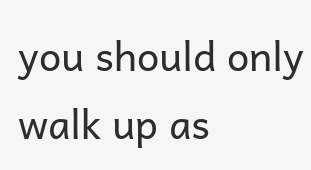you should only walk up as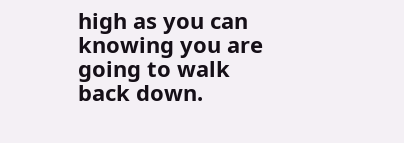high as you can knowing you are going to walk back down.